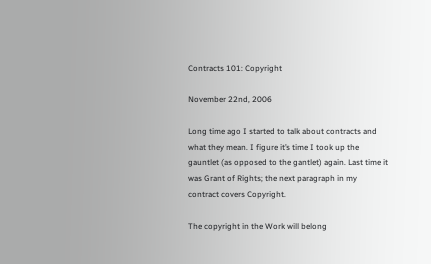Contracts 101: Copyright

November 22nd, 2006

Long time ago I started to talk about contracts and what they mean. I figure it’s time I took up the gauntlet (as opposed to the gantlet) again. Last time it was Grant of Rights; the next paragraph in my contract covers Copyright.

The copyright in the Work will belong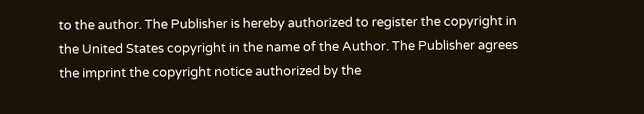to the author. The Publisher is hereby authorized to register the copyright in the United States copyright in the name of the Author. The Publisher agrees the imprint the copyright notice authorized by the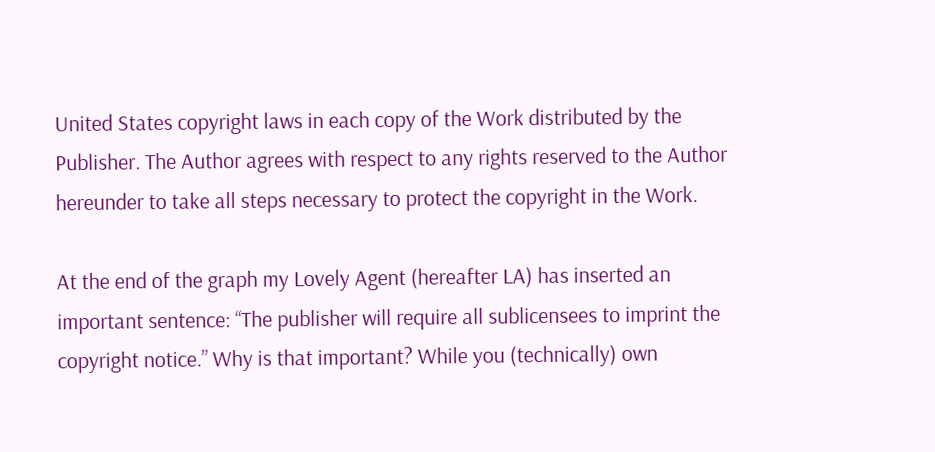United States copyright laws in each copy of the Work distributed by the Publisher. The Author agrees with respect to any rights reserved to the Author hereunder to take all steps necessary to protect the copyright in the Work.

At the end of the graph my Lovely Agent (hereafter LA) has inserted an important sentence: “The publisher will require all sublicensees to imprint the copyright notice.” Why is that important? While you (technically) own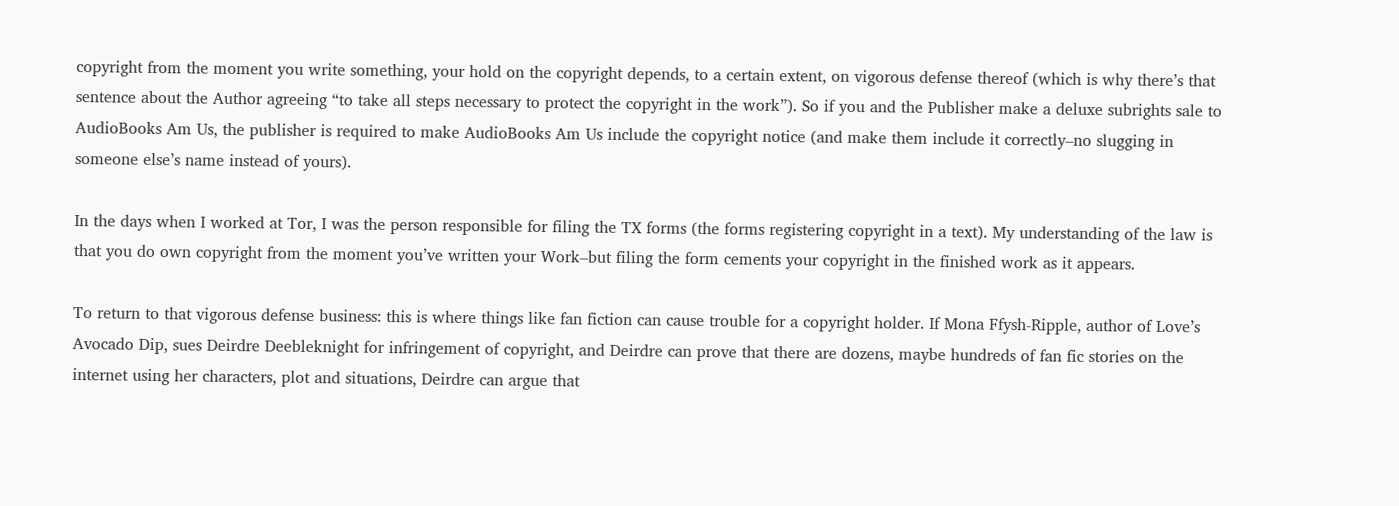copyright from the moment you write something, your hold on the copyright depends, to a certain extent, on vigorous defense thereof (which is why there’s that sentence about the Author agreeing “to take all steps necessary to protect the copyright in the work”). So if you and the Publisher make a deluxe subrights sale to AudioBooks Am Us, the publisher is required to make AudioBooks Am Us include the copyright notice (and make them include it correctly–no slugging in someone else’s name instead of yours).

In the days when I worked at Tor, I was the person responsible for filing the TX forms (the forms registering copyright in a text). My understanding of the law is that you do own copyright from the moment you’ve written your Work–but filing the form cements your copyright in the finished work as it appears.

To return to that vigorous defense business: this is where things like fan fiction can cause trouble for a copyright holder. If Mona Ffysh-Ripple, author of Love’s Avocado Dip, sues Deirdre Deebleknight for infringement of copyright, and Deirdre can prove that there are dozens, maybe hundreds of fan fic stories on the internet using her characters, plot and situations, Deirdre can argue that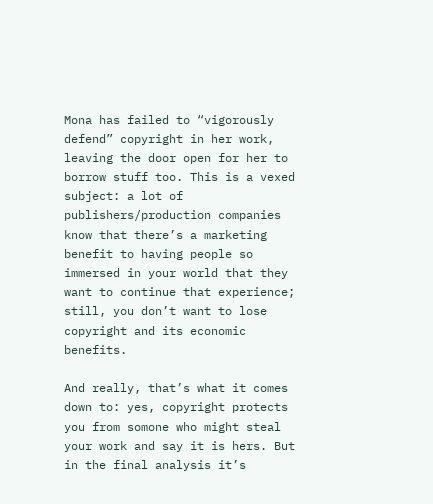Mona has failed to “vigorously defend” copyright in her work, leaving the door open for her to borrow stuff too. This is a vexed subject: a lot of publishers/production companies know that there’s a marketing benefit to having people so immersed in your world that they want to continue that experience; still, you don’t want to lose copyright and its economic benefits.

And really, that’s what it comes down to: yes, copyright protects you from somone who might steal your work and say it is hers. But in the final analysis it’s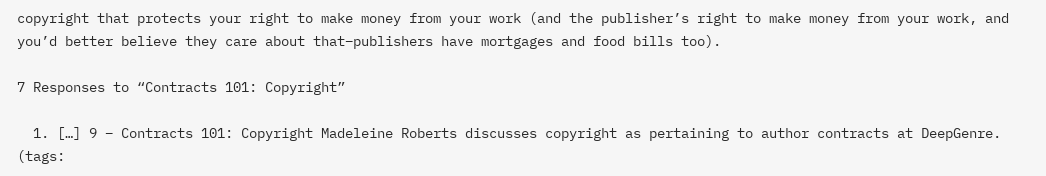copyright that protects your right to make money from your work (and the publisher’s right to make money from your work, and you’d better believe they care about that–publishers have mortgages and food bills too).

7 Responses to “Contracts 101: Copyright”

  1. […] 9 – Contracts 101: Copyright Madeleine Roberts discusses copyright as pertaining to author contracts at DeepGenre. (tags: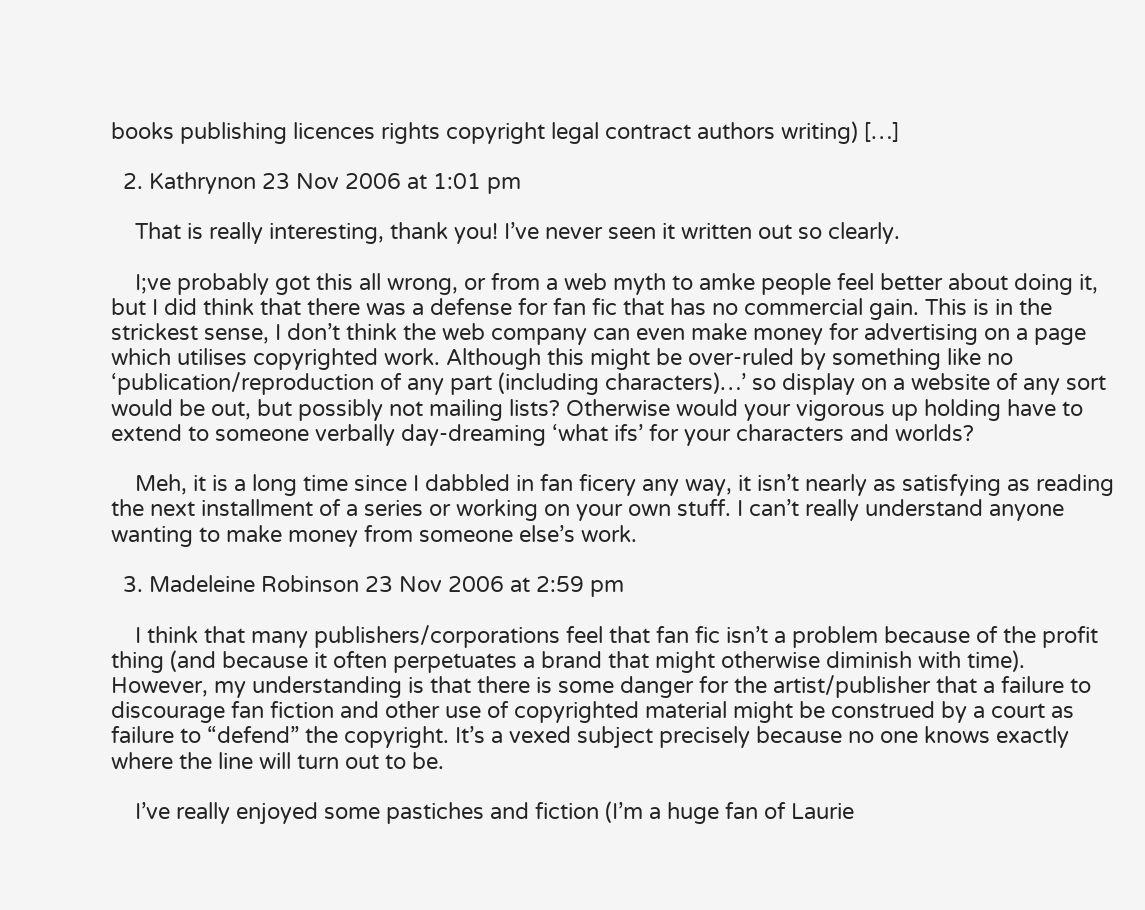books publishing licences rights copyright legal contract authors writing) […]

  2. Kathrynon 23 Nov 2006 at 1:01 pm

    That is really interesting, thank you! I’ve never seen it written out so clearly.

    I;ve probably got this all wrong, or from a web myth to amke people feel better about doing it, but I did think that there was a defense for fan fic that has no commercial gain. This is in the strickest sense, I don’t think the web company can even make money for advertising on a page which utilises copyrighted work. Although this might be over-ruled by something like no ‘publication/reproduction of any part (including characters)…’ so display on a website of any sort would be out, but possibly not mailing lists? Otherwise would your vigorous up holding have to extend to someone verbally day-dreaming ‘what ifs’ for your characters and worlds?

    Meh, it is a long time since I dabbled in fan ficery any way, it isn’t nearly as satisfying as reading the next installment of a series or working on your own stuff. I can’t really understand anyone wanting to make money from someone else’s work.

  3. Madeleine Robinson 23 Nov 2006 at 2:59 pm

    I think that many publishers/corporations feel that fan fic isn’t a problem because of the profit thing (and because it often perpetuates a brand that might otherwise diminish with time). However, my understanding is that there is some danger for the artist/publisher that a failure to discourage fan fiction and other use of copyrighted material might be construed by a court as failure to “defend” the copyright. It’s a vexed subject precisely because no one knows exactly where the line will turn out to be.

    I’ve really enjoyed some pastiches and fiction (I’m a huge fan of Laurie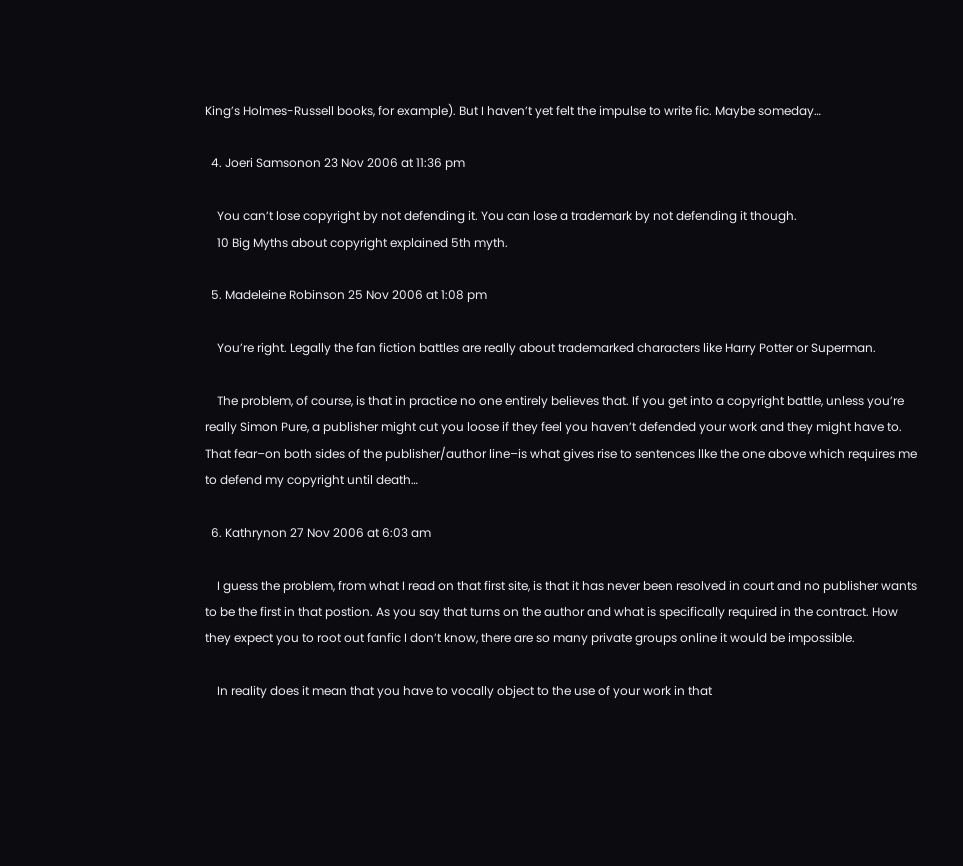King’s Holmes-Russell books, for example). But I haven’t yet felt the impulse to write fic. Maybe someday…

  4. Joeri Samsonon 23 Nov 2006 at 11:36 pm

    You can’t lose copyright by not defending it. You can lose a trademark by not defending it though.
    10 Big Myths about copyright explained 5th myth.

  5. Madeleine Robinson 25 Nov 2006 at 1:08 pm

    You’re right. Legally the fan fiction battles are really about trademarked characters like Harry Potter or Superman.

    The problem, of course, is that in practice no one entirely believes that. If you get into a copyright battle, unless you’re really Simon Pure, a publisher might cut you loose if they feel you haven’t defended your work and they might have to. That fear–on both sides of the publisher/author line–is what gives rise to sentences llke the one above which requires me to defend my copyright until death…

  6. Kathrynon 27 Nov 2006 at 6:03 am

    I guess the problem, from what I read on that first site, is that it has never been resolved in court and no publisher wants to be the first in that postion. As you say that turns on the author and what is specifically required in the contract. How they expect you to root out fanfic I don’t know, there are so many private groups online it would be impossible.

    In reality does it mean that you have to vocally object to the use of your work in that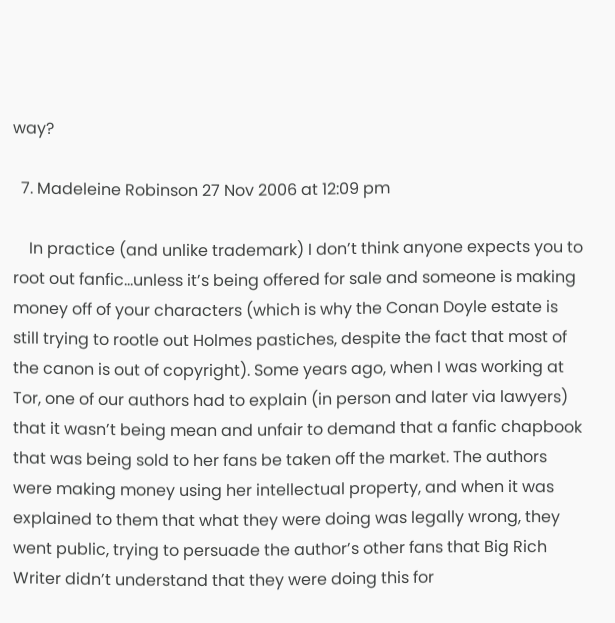way?

  7. Madeleine Robinson 27 Nov 2006 at 12:09 pm

    In practice (and unlike trademark) I don’t think anyone expects you to root out fanfic…unless it’s being offered for sale and someone is making money off of your characters (which is why the Conan Doyle estate is still trying to rootle out Holmes pastiches, despite the fact that most of the canon is out of copyright). Some years ago, when I was working at Tor, one of our authors had to explain (in person and later via lawyers) that it wasn’t being mean and unfair to demand that a fanfic chapbook that was being sold to her fans be taken off the market. The authors were making money using her intellectual property, and when it was explained to them that what they were doing was legally wrong, they went public, trying to persuade the author’s other fans that Big Rich Writer didn’t understand that they were doing this for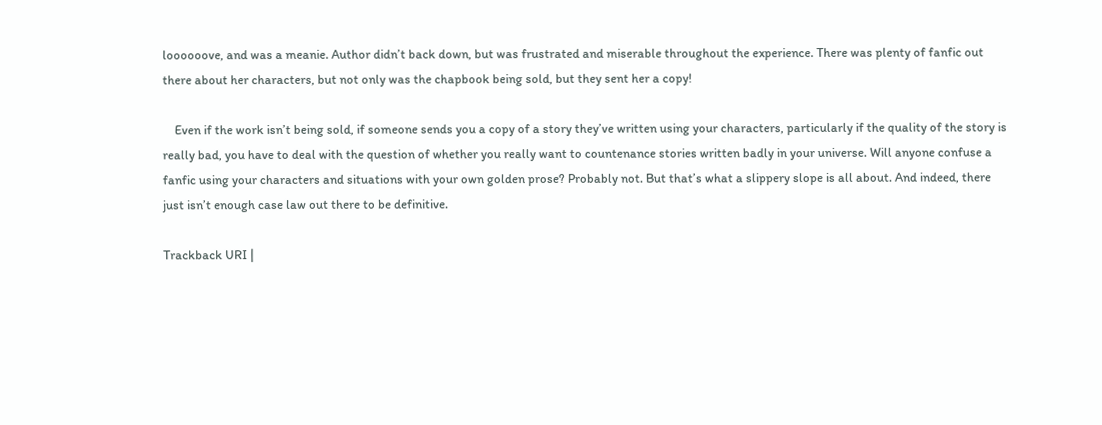loooooove, and was a meanie. Author didn’t back down, but was frustrated and miserable throughout the experience. There was plenty of fanfic out there about her characters, but not only was the chapbook being sold, but they sent her a copy!

    Even if the work isn’t being sold, if someone sends you a copy of a story they’ve written using your characters, particularly if the quality of the story is really bad, you have to deal with the question of whether you really want to countenance stories written badly in your universe. Will anyone confuse a fanfic using your characters and situations with your own golden prose? Probably not. But that’s what a slippery slope is all about. And indeed, there just isn’t enough case law out there to be definitive.

Trackback URI |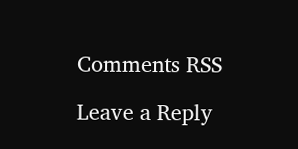Comments RSS

Leave a Reply